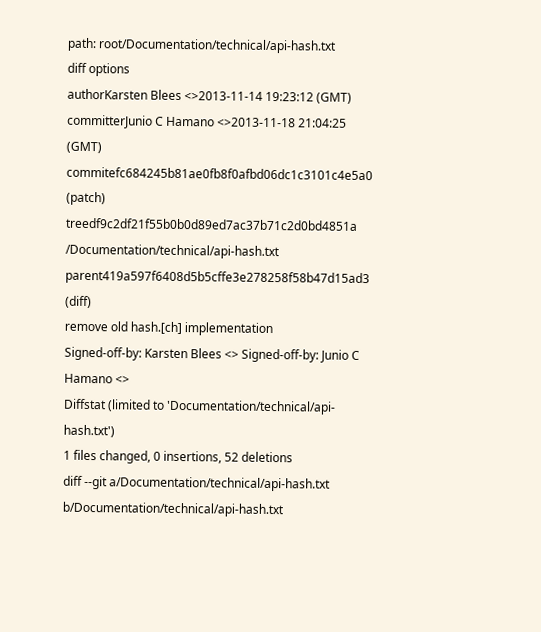path: root/Documentation/technical/api-hash.txt
diff options
authorKarsten Blees <>2013-11-14 19:23:12 (GMT)
committerJunio C Hamano <>2013-11-18 21:04:25 (GMT)
commitefc684245b81ae0fb8f0afbd06dc1c3101c4e5a0 (patch)
treedf9c2df21f55b0b0d89ed7ac37b71c2d0bd4851a /Documentation/technical/api-hash.txt
parent419a597f6408d5b5cffe3e278258f58b47d15ad3 (diff)
remove old hash.[ch] implementation
Signed-off-by: Karsten Blees <> Signed-off-by: Junio C Hamano <>
Diffstat (limited to 'Documentation/technical/api-hash.txt')
1 files changed, 0 insertions, 52 deletions
diff --git a/Documentation/technical/api-hash.txt b/Documentation/technical/api-hash.txt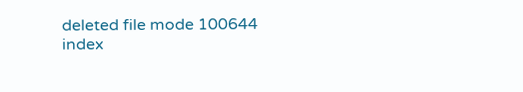deleted file mode 100644
index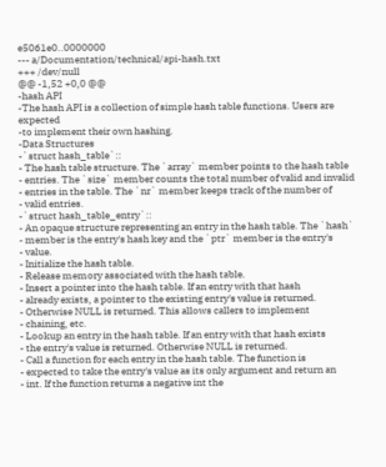e5061e0..0000000
--- a/Documentation/technical/api-hash.txt
+++ /dev/null
@@ -1,52 +0,0 @@
-hash API
-The hash API is a collection of simple hash table functions. Users are expected
-to implement their own hashing.
-Data Structures
-`struct hash_table`::
- The hash table structure. The `array` member points to the hash table
- entries. The `size` member counts the total number of valid and invalid
- entries in the table. The `nr` member keeps track of the number of
- valid entries.
-`struct hash_table_entry`::
- An opaque structure representing an entry in the hash table. The `hash`
- member is the entry's hash key and the `ptr` member is the entry's
- value.
- Initialize the hash table.
- Release memory associated with the hash table.
- Insert a pointer into the hash table. If an entry with that hash
- already exists, a pointer to the existing entry's value is returned.
- Otherwise NULL is returned. This allows callers to implement
- chaining, etc.
- Lookup an entry in the hash table. If an entry with that hash exists
- the entry's value is returned. Otherwise NULL is returned.
- Call a function for each entry in the hash table. The function is
- expected to take the entry's value as its only argument and return an
- int. If the function returns a negative int the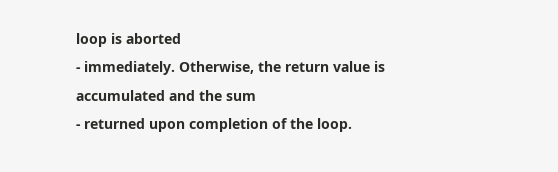loop is aborted
- immediately. Otherwise, the return value is accumulated and the sum
- returned upon completion of the loop.